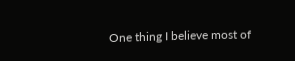One thing I believe most of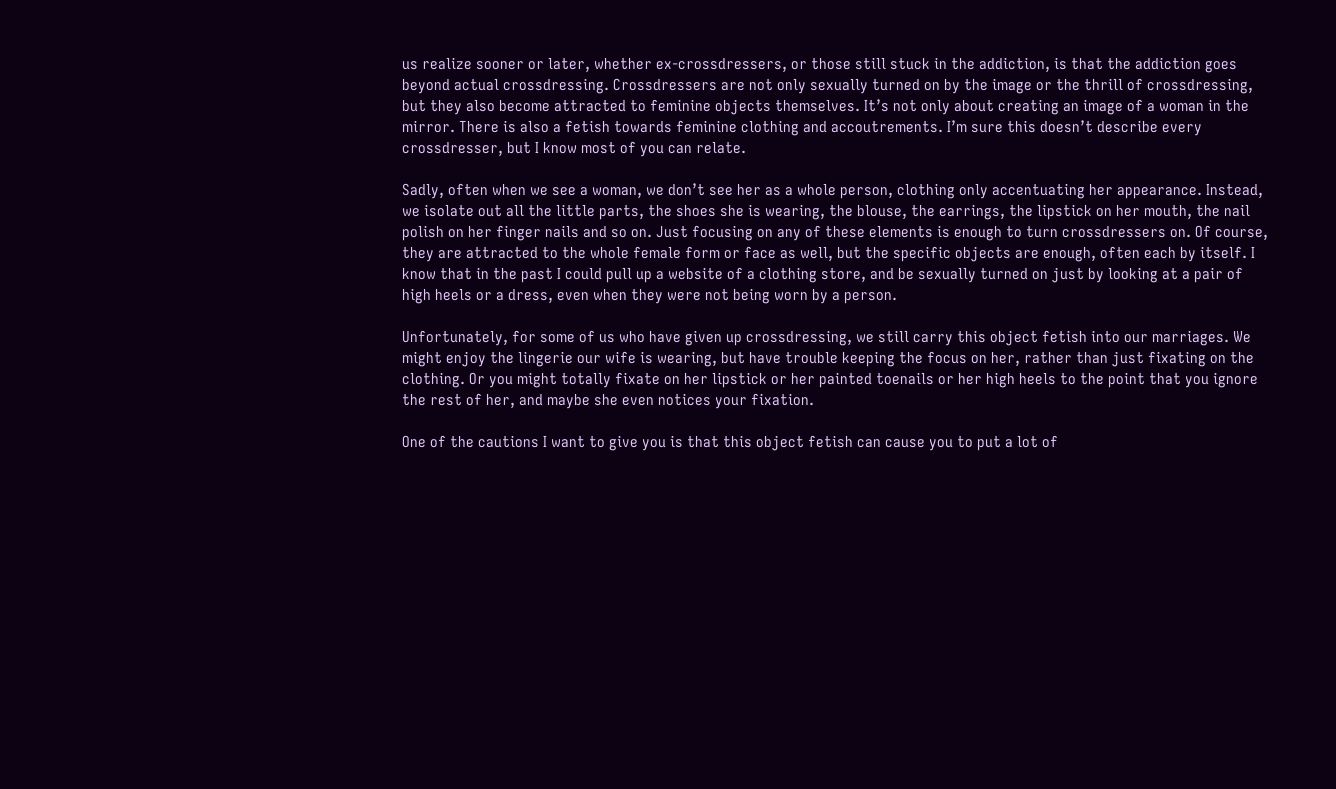us realize sooner or later, whether ex-crossdressers, or those still stuck in the addiction, is that the addiction goes beyond actual crossdressing. Crossdressers are not only sexually turned on by the image or the thrill of crossdressing, but they also become attracted to feminine objects themselves. It’s not only about creating an image of a woman in the mirror. There is also a fetish towards feminine clothing and accoutrements. I’m sure this doesn’t describe every crossdresser, but I know most of you can relate.

Sadly, often when we see a woman, we don’t see her as a whole person, clothing only accentuating her appearance. Instead, we isolate out all the little parts, the shoes she is wearing, the blouse, the earrings, the lipstick on her mouth, the nail polish on her finger nails and so on. Just focusing on any of these elements is enough to turn crossdressers on. Of course, they are attracted to the whole female form or face as well, but the specific objects are enough, often each by itself. I know that in the past I could pull up a website of a clothing store, and be sexually turned on just by looking at a pair of high heels or a dress, even when they were not being worn by a person.

Unfortunately, for some of us who have given up crossdressing, we still carry this object fetish into our marriages. We might enjoy the lingerie our wife is wearing, but have trouble keeping the focus on her, rather than just fixating on the clothing. Or you might totally fixate on her lipstick or her painted toenails or her high heels to the point that you ignore the rest of her, and maybe she even notices your fixation.

One of the cautions I want to give you is that this object fetish can cause you to put a lot of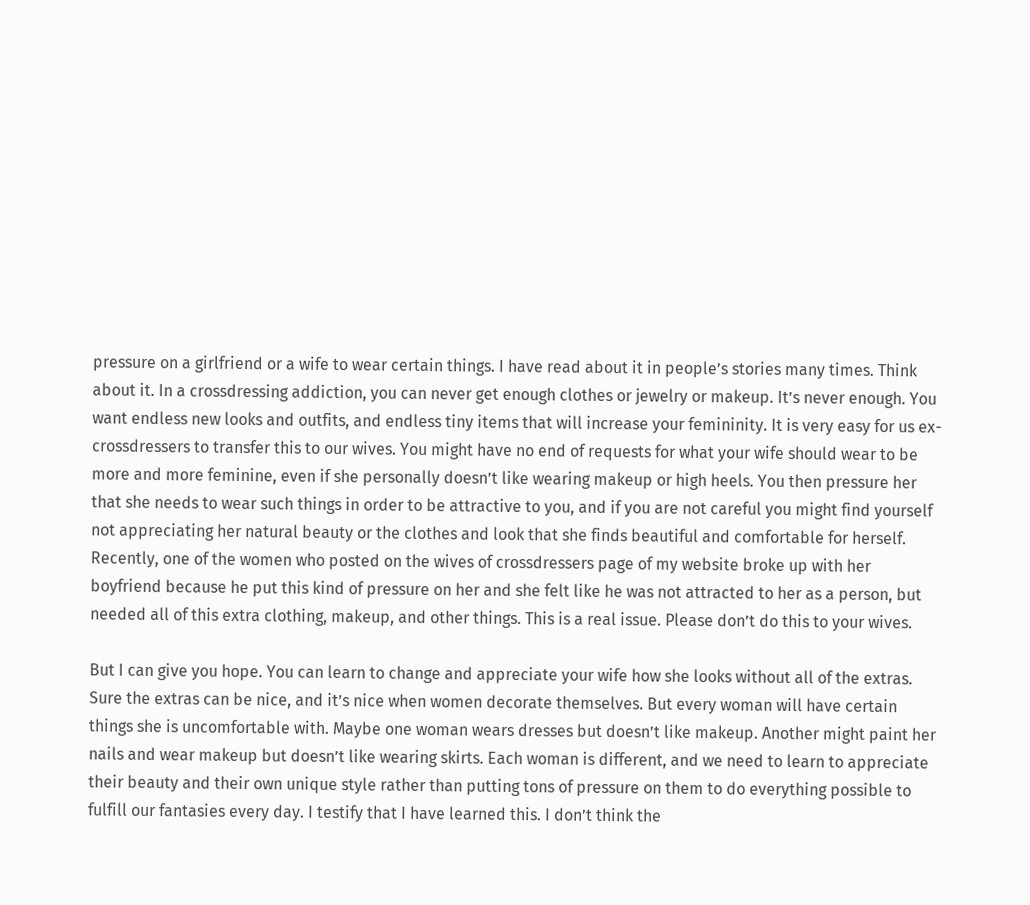pressure on a girlfriend or a wife to wear certain things. I have read about it in people’s stories many times. Think about it. In a crossdressing addiction, you can never get enough clothes or jewelry or makeup. It’s never enough. You want endless new looks and outfits, and endless tiny items that will increase your femininity. It is very easy for us ex-crossdressers to transfer this to our wives. You might have no end of requests for what your wife should wear to be more and more feminine, even if she personally doesn’t like wearing makeup or high heels. You then pressure her that she needs to wear such things in order to be attractive to you, and if you are not careful you might find yourself not appreciating her natural beauty or the clothes and look that she finds beautiful and comfortable for herself. Recently, one of the women who posted on the wives of crossdressers page of my website broke up with her boyfriend because he put this kind of pressure on her and she felt like he was not attracted to her as a person, but needed all of this extra clothing, makeup, and other things. This is a real issue. Please don’t do this to your wives.

But I can give you hope. You can learn to change and appreciate your wife how she looks without all of the extras. Sure the extras can be nice, and it’s nice when women decorate themselves. But every woman will have certain things she is uncomfortable with. Maybe one woman wears dresses but doesn’t like makeup. Another might paint her nails and wear makeup but doesn’t like wearing skirts. Each woman is different, and we need to learn to appreciate their beauty and their own unique style rather than putting tons of pressure on them to do everything possible to fulfill our fantasies every day. I testify that I have learned this. I don’t think the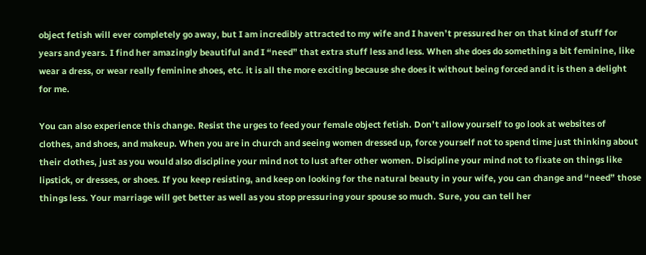object fetish will ever completely go away, but I am incredibly attracted to my wife and I haven’t pressured her on that kind of stuff for years and years. I find her amazingly beautiful and I “need” that extra stuff less and less. When she does do something a bit feminine, like wear a dress, or wear really feminine shoes, etc. it is all the more exciting because she does it without being forced and it is then a delight for me.

You can also experience this change. Resist the urges to feed your female object fetish. Don’t allow yourself to go look at websites of clothes, and shoes, and makeup. When you are in church and seeing women dressed up, force yourself not to spend time just thinking about their clothes, just as you would also discipline your mind not to lust after other women. Discipline your mind not to fixate on things like lipstick, or dresses, or shoes. If you keep resisting, and keep on looking for the natural beauty in your wife, you can change and “need” those things less. Your marriage will get better as well as you stop pressuring your spouse so much. Sure, you can tell her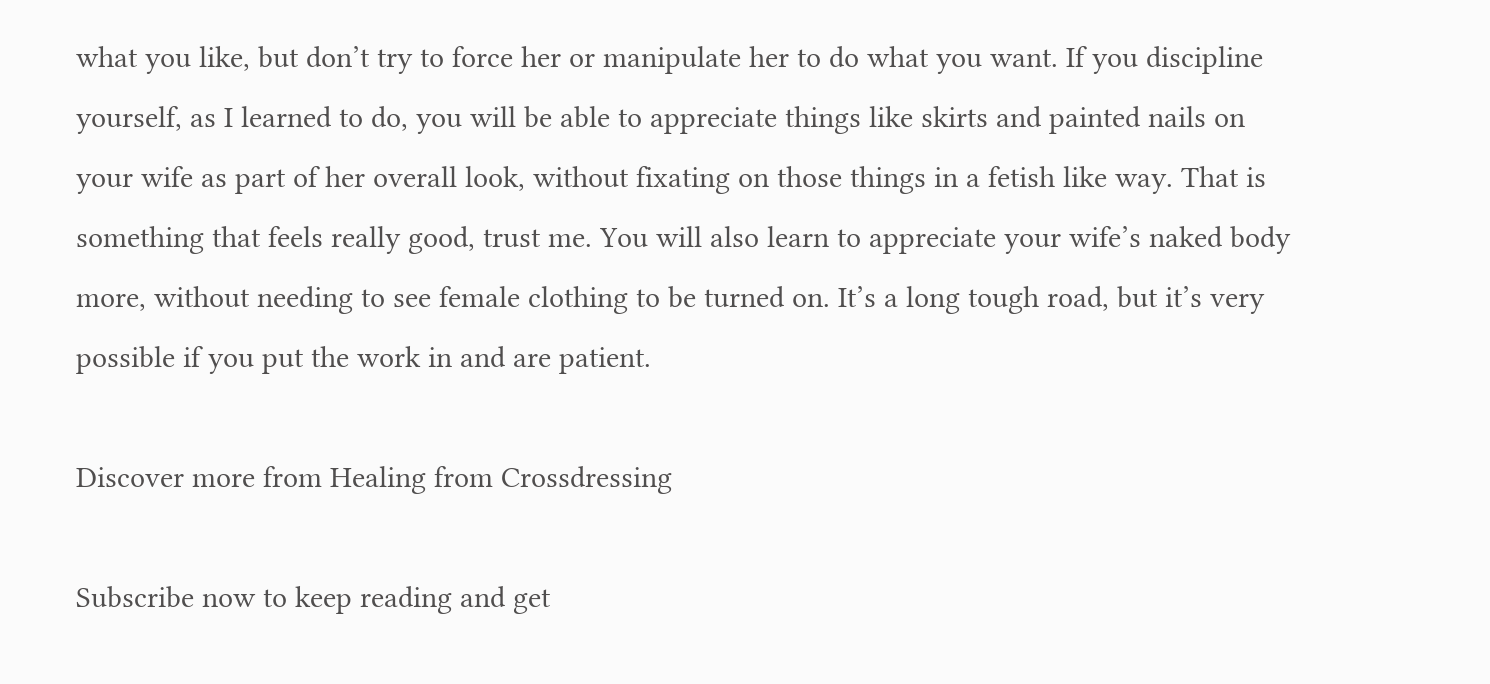what you like, but don’t try to force her or manipulate her to do what you want. If you discipline yourself, as I learned to do, you will be able to appreciate things like skirts and painted nails on your wife as part of her overall look, without fixating on those things in a fetish like way. That is something that feels really good, trust me. You will also learn to appreciate your wife’s naked body more, without needing to see female clothing to be turned on. It’s a long tough road, but it’s very possible if you put the work in and are patient.

Discover more from Healing from Crossdressing

Subscribe now to keep reading and get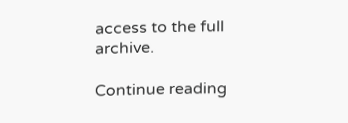access to the full archive.

Continue reading